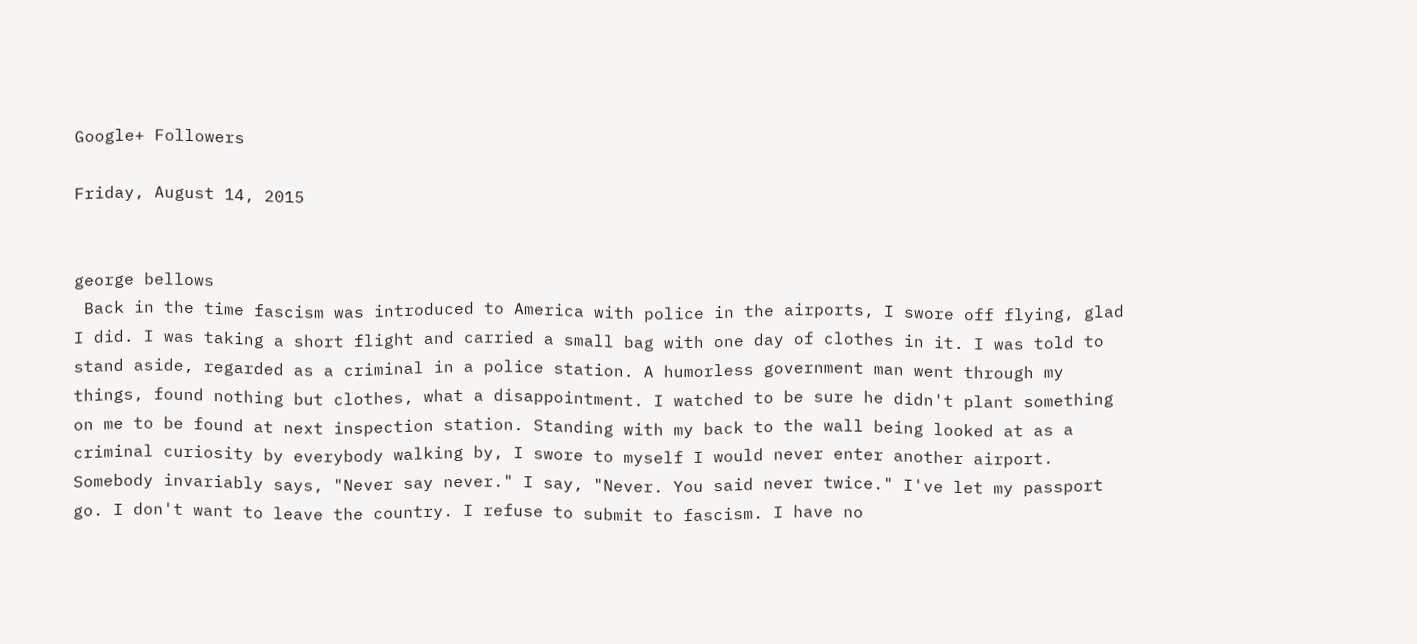Google+ Followers

Friday, August 14, 2015


george bellows
 Back in the time fascism was introduced to America with police in the airports, I swore off flying, glad I did. I was taking a short flight and carried a small bag with one day of clothes in it. I was told to stand aside, regarded as a criminal in a police station. A humorless government man went through my things, found nothing but clothes, what a disappointment. I watched to be sure he didn't plant something on me to be found at next inspection station. Standing with my back to the wall being looked at as a criminal curiosity by everybody walking by, I swore to myself I would never enter another airport. Somebody invariably says, "Never say never." I say, "Never. You said never twice." I've let my passport go. I don't want to leave the country. I refuse to submit to fascism. I have no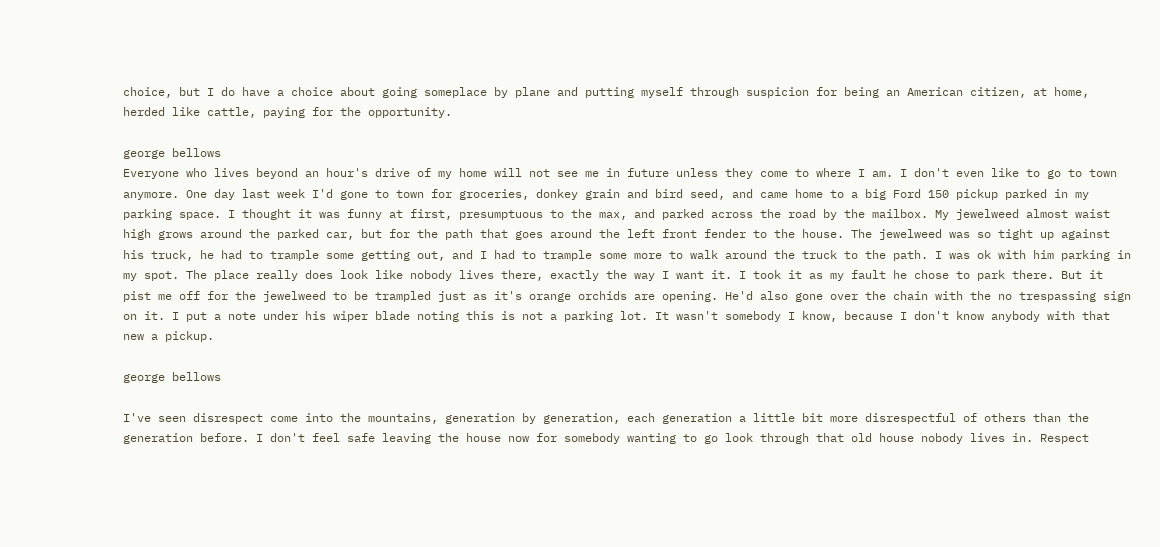choice, but I do have a choice about going someplace by plane and putting myself through suspicion for being an American citizen, at home, herded like cattle, paying for the opportunity.

george bellows
Everyone who lives beyond an hour's drive of my home will not see me in future unless they come to where I am. I don't even like to go to town anymore. One day last week I'd gone to town for groceries, donkey grain and bird seed, and came home to a big Ford 150 pickup parked in my parking space. I thought it was funny at first, presumptuous to the max, and parked across the road by the mailbox. My jewelweed almost waist high grows around the parked car, but for the path that goes around the left front fender to the house. The jewelweed was so tight up against his truck, he had to trample some getting out, and I had to trample some more to walk around the truck to the path. I was ok with him parking in my spot. The place really does look like nobody lives there, exactly the way I want it. I took it as my fault he chose to park there. But it pist me off for the jewelweed to be trampled just as it's orange orchids are opening. He'd also gone over the chain with the no trespassing sign on it. I put a note under his wiper blade noting this is not a parking lot. It wasn't somebody I know, because I don't know anybody with that new a pickup.

george bellows

I've seen disrespect come into the mountains, generation by generation, each generation a little bit more disrespectful of others than the generation before. I don't feel safe leaving the house now for somebody wanting to go look through that old house nobody lives in. Respect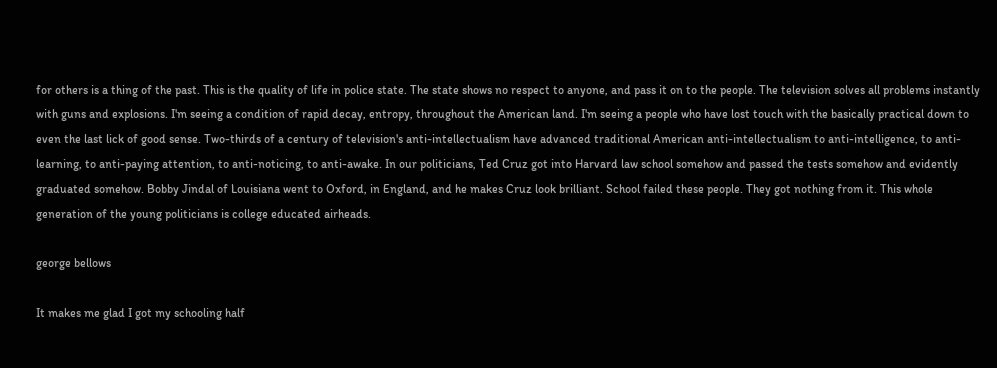for others is a thing of the past. This is the quality of life in police state. The state shows no respect to anyone, and pass it on to the people. The television solves all problems instantly with guns and explosions. I'm seeing a condition of rapid decay, entropy, throughout the American land. I'm seeing a people who have lost touch with the basically practical down to even the last lick of good sense. Two-thirds of a century of television's anti-intellectualism have advanced traditional American anti-intellectualism to anti-intelligence, to anti-learning, to anti-paying attention, to anti-noticing, to anti-awake. In our politicians, Ted Cruz got into Harvard law school somehow and passed the tests somehow and evidently graduated somehow. Bobby Jindal of Louisiana went to Oxford, in England, and he makes Cruz look brilliant. School failed these people. They got nothing from it. This whole generation of the young politicians is college educated airheads.

george bellows

It makes me glad I got my schooling half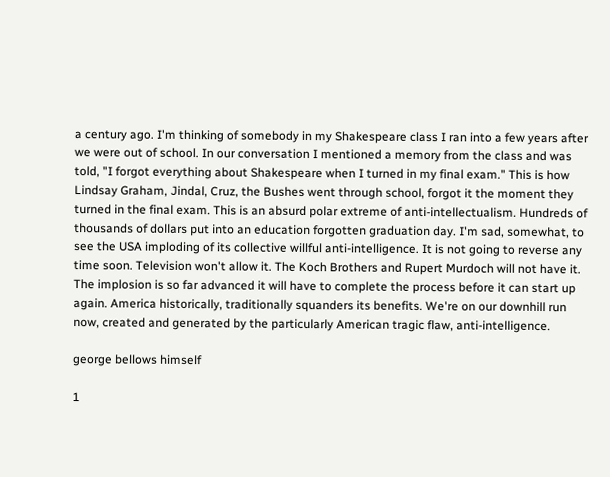a century ago. I'm thinking of somebody in my Shakespeare class I ran into a few years after we were out of school. In our conversation I mentioned a memory from the class and was told, "I forgot everything about Shakespeare when I turned in my final exam." This is how Lindsay Graham, Jindal, Cruz, the Bushes went through school, forgot it the moment they turned in the final exam. This is an absurd polar extreme of anti-intellectualism. Hundreds of thousands of dollars put into an education forgotten graduation day. I'm sad, somewhat, to see the USA imploding of its collective willful anti-intelligence. It is not going to reverse any time soon. Television won't allow it. The Koch Brothers and Rupert Murdoch will not have it. The implosion is so far advanced it will have to complete the process before it can start up again. America historically, traditionally squanders its benefits. We're on our downhill run now, created and generated by the particularly American tragic flaw, anti-intelligence.

george bellows himself

1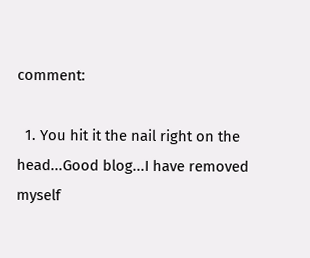comment:

  1. You hit it the nail right on the head...Good blog...I have removed myself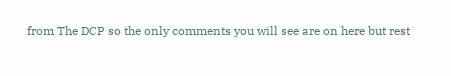from The DCP so the only comments you will see are on here but rest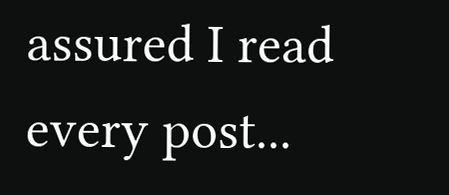assured I read every post...